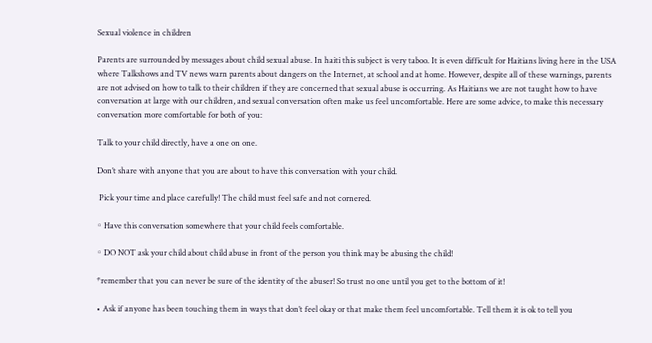Sexual violence in children

Parents are surrounded by messages about child sexual abuse. In haiti this subject is very taboo. It is even difficult for Haitians living here in the USA where Talkshows and TV news warn parents about dangers on the Internet, at school and at home. However, despite all of these warnings, parents are not advised on how to talk to their children if they are concerned that sexual abuse is occurring. As Haitians we are not taught how to have conversation at large with our children, and sexual conversation often make us feel uncomfortable. Here are some advice, to make this necessary conversation more comfortable for both of you:

Talk to your child directly, have a one on one.

Don’t share with anyone that you are about to have this conversation with your child.

 Pick your time and place carefully! The child must feel safe and not cornered.

◦ Have this conversation somewhere that your child feels comfortable.

◦ DO NOT ask your child about child abuse in front of the person you think may be abusing the child!

*remember that you can never be sure of the identity of the abuser! So trust no one until you get to the bottom of it!

• Ask if anyone has been touching them in ways that don’t feel okay or that make them feel uncomfortable. Tell them it is ok to tell you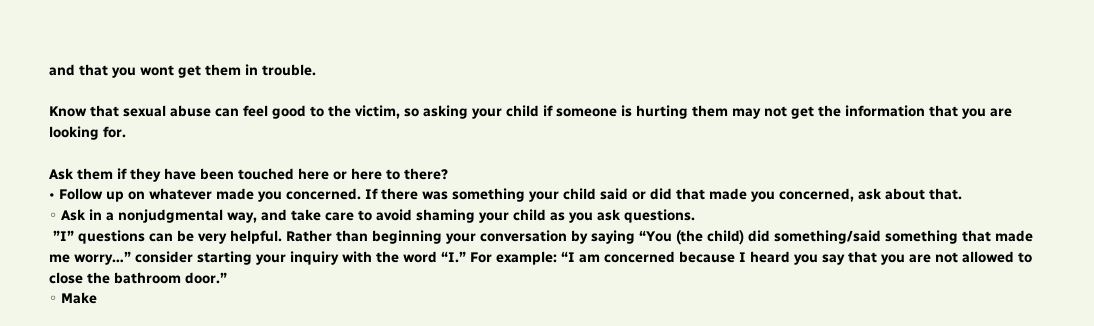and that you wont get them in trouble.

Know that sexual abuse can feel good to the victim, so asking your child if someone is hurting them may not get the information that you are looking for.

Ask them if they have been touched here or here to there?
• Follow up on whatever made you concerned. If there was something your child said or did that made you concerned, ask about that.
◦ Ask in a nonjudgmental way, and take care to avoid shaming your child as you ask questions.
 ”I” questions can be very helpful. Rather than beginning your conversation by saying “You (the child) did something/said something that made me worry…” consider starting your inquiry with the word “I.” For example: “I am concerned because I heard you say that you are not allowed to close the bathroom door.”
◦ Make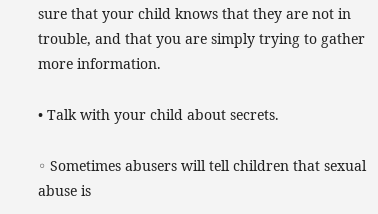sure that your child knows that they are not in trouble, and that you are simply trying to gather more information.

• Talk with your child about secrets.

◦ Sometimes abusers will tell children that sexual abuse is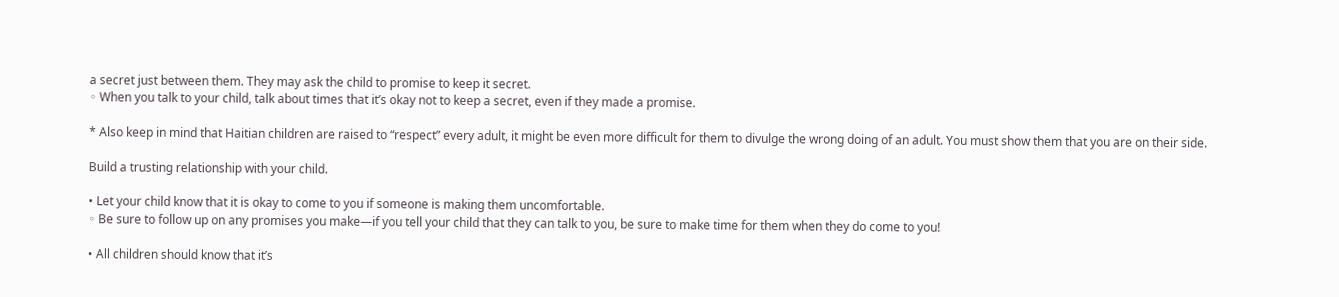a secret just between them. They may ask the child to promise to keep it secret.
◦ When you talk to your child, talk about times that it’s okay not to keep a secret, even if they made a promise.

* Also keep in mind that Haitian children are raised to “respect” every adult, it might be even more difficult for them to divulge the wrong doing of an adult. You must show them that you are on their side.

Build a trusting relationship with your child.

• Let your child know that it is okay to come to you if someone is making them uncomfortable.
◦ Be sure to follow up on any promises you make—if you tell your child that they can talk to you, be sure to make time for them when they do come to you!

• All children should know that it’s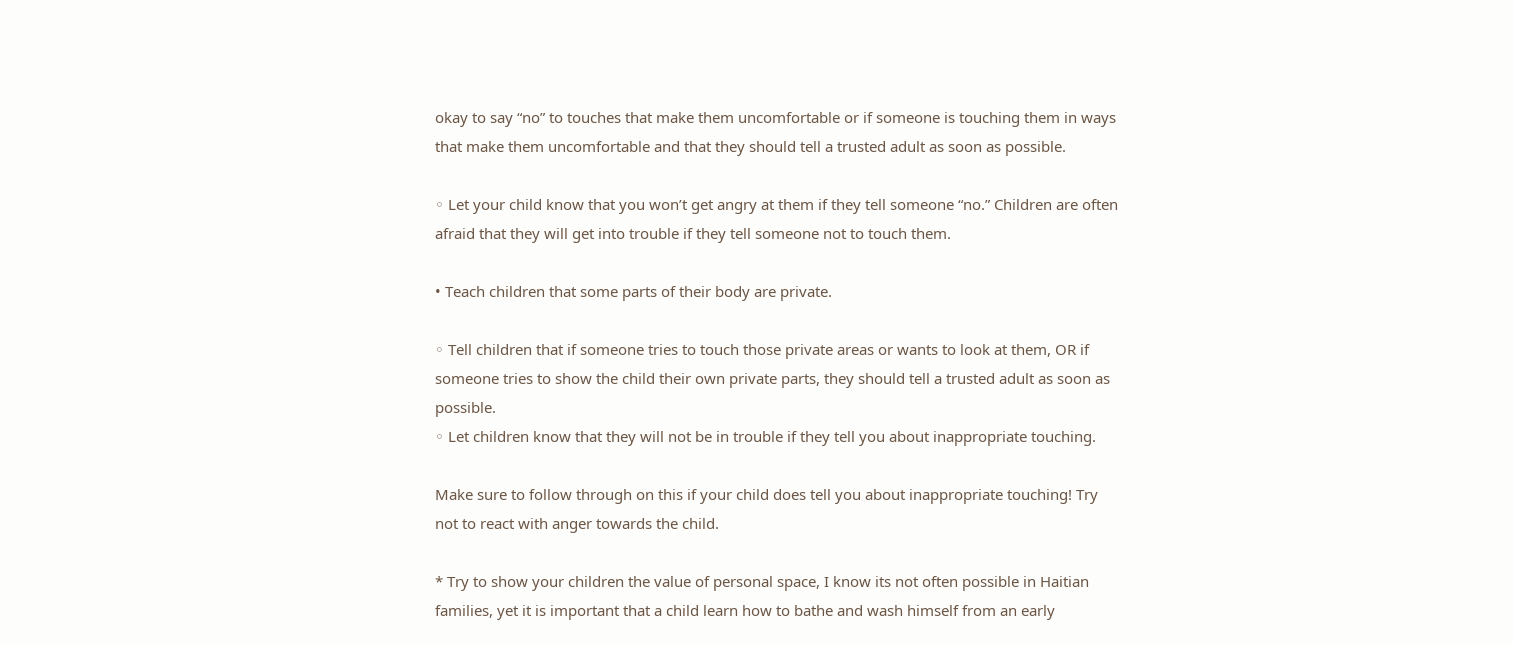okay to say “no” to touches that make them uncomfortable or if someone is touching them in ways that make them uncomfortable and that they should tell a trusted adult as soon as possible.

◦ Let your child know that you won’t get angry at them if they tell someone “no.” Children are often afraid that they will get into trouble if they tell someone not to touch them.

• Teach children that some parts of their body are private.

◦ Tell children that if someone tries to touch those private areas or wants to look at them, OR if someone tries to show the child their own private parts, they should tell a trusted adult as soon as possible.
◦ Let children know that they will not be in trouble if they tell you about inappropriate touching.

Make sure to follow through on this if your child does tell you about inappropriate touching! Try not to react with anger towards the child.

* Try to show your children the value of personal space, I know its not often possible in Haitian families, yet it is important that a child learn how to bathe and wash himself from an early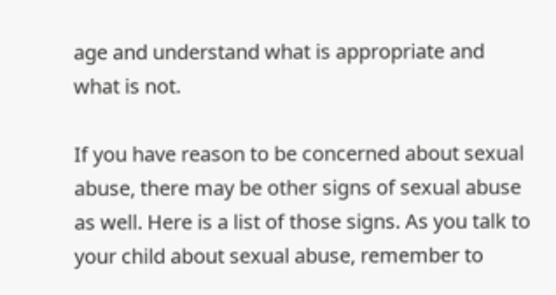age and understand what is appropriate and what is not.

If you have reason to be concerned about sexual abuse, there may be other signs of sexual abuse as well. Here is a list of those signs. As you talk to your child about sexual abuse, remember to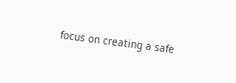focus on creating a safe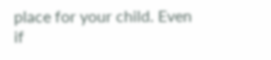place for your child. Even if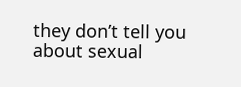they don’t tell you about sexual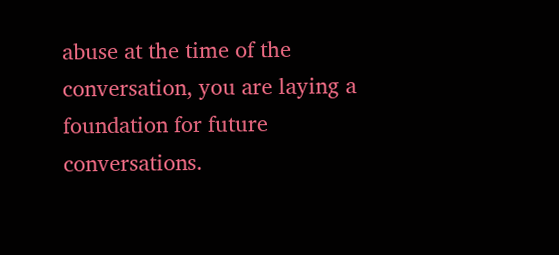abuse at the time of the conversation, you are laying a foundation for future conversations.